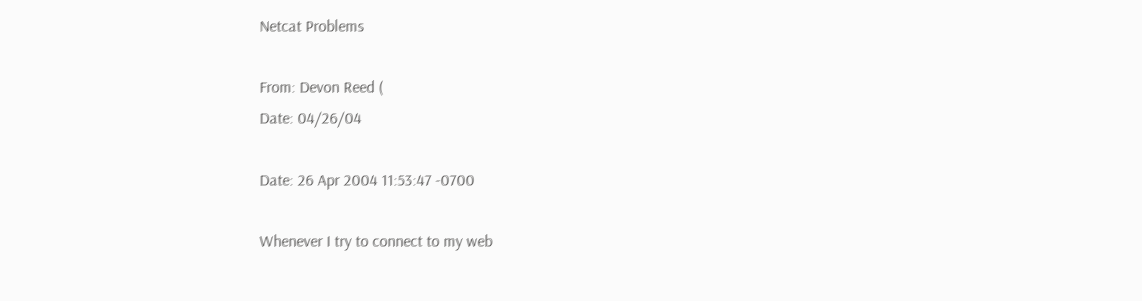Netcat Problems

From: Devon Reed (
Date: 04/26/04

Date: 26 Apr 2004 11:53:47 -0700

Whenever I try to connect to my web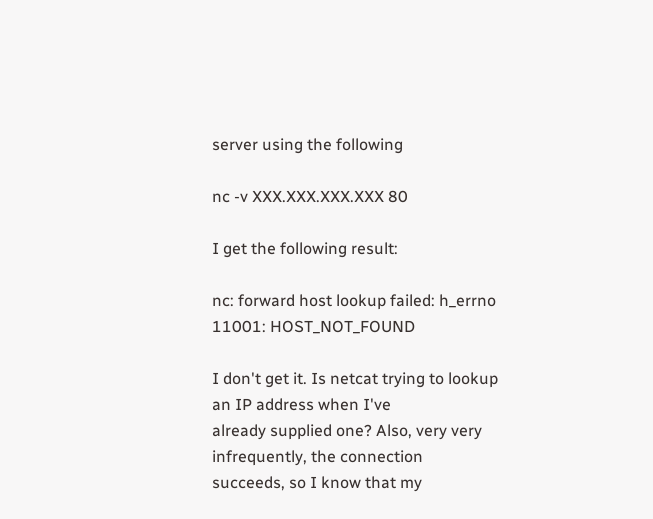server using the following

nc -v XXX.XXX.XXX.XXX 80

I get the following result:

nc: forward host lookup failed: h_errno 11001: HOST_NOT_FOUND

I don't get it. Is netcat trying to lookup an IP address when I've
already supplied one? Also, very very infrequently, the connection
succeeds, so I know that my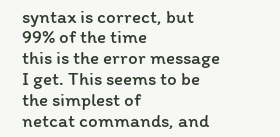syntax is correct, but 99% of the time
this is the error message I get. This seems to be the simplest of
netcat commands, and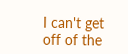I can't get off of the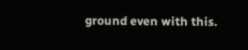ground even with this.